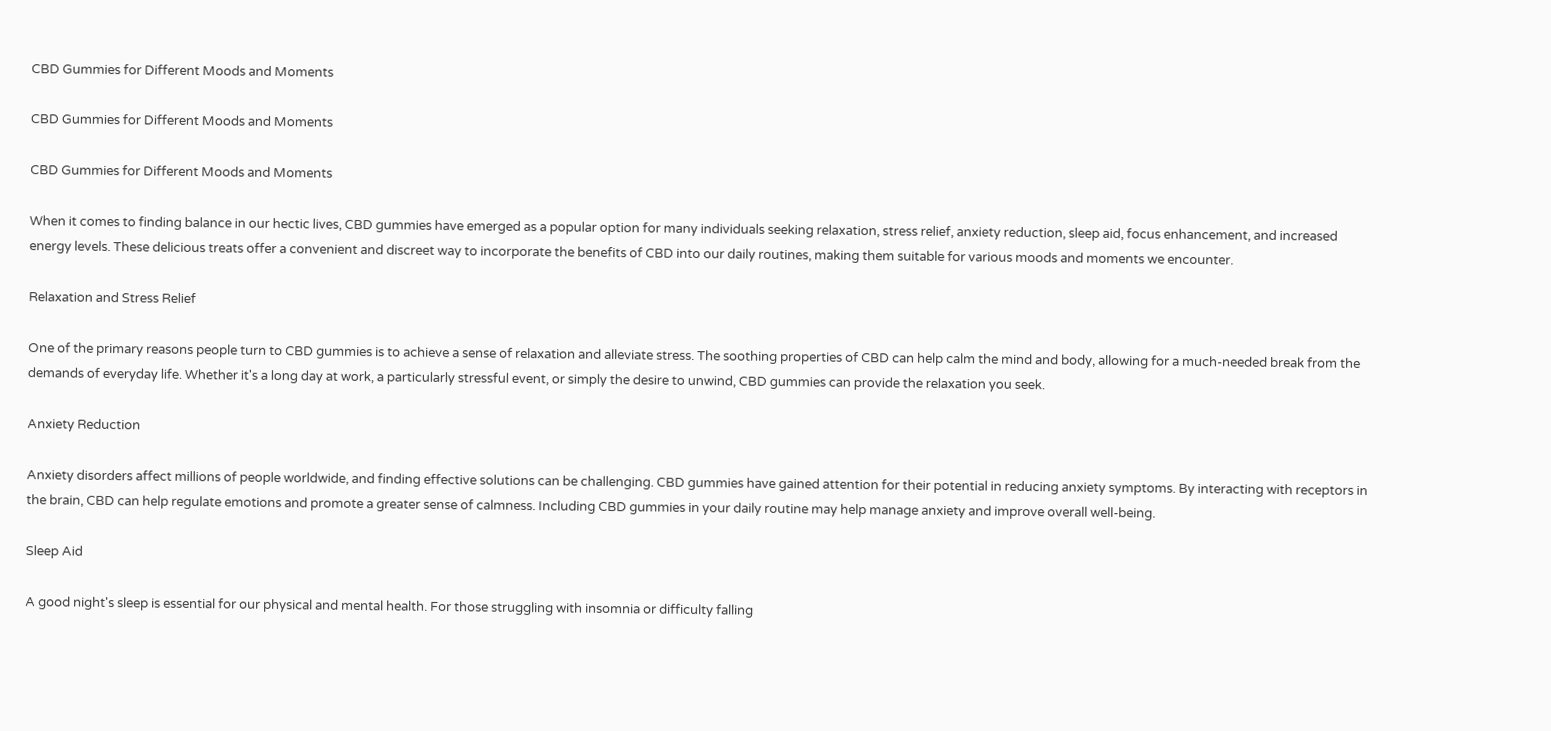CBD Gummies for Different Moods and Moments

CBD Gummies for Different Moods and Moments

CBD Gummies for Different Moods and Moments

When it comes to finding balance in our hectic lives, CBD gummies have emerged as a popular option for many individuals seeking relaxation, stress relief, anxiety reduction, sleep aid, focus enhancement, and increased energy levels. These delicious treats offer a convenient and discreet way to incorporate the benefits of CBD into our daily routines, making them suitable for various moods and moments we encounter.

Relaxation and Stress Relief

One of the primary reasons people turn to CBD gummies is to achieve a sense of relaxation and alleviate stress. The soothing properties of CBD can help calm the mind and body, allowing for a much-needed break from the demands of everyday life. Whether it's a long day at work, a particularly stressful event, or simply the desire to unwind, CBD gummies can provide the relaxation you seek.

Anxiety Reduction

Anxiety disorders affect millions of people worldwide, and finding effective solutions can be challenging. CBD gummies have gained attention for their potential in reducing anxiety symptoms. By interacting with receptors in the brain, CBD can help regulate emotions and promote a greater sense of calmness. Including CBD gummies in your daily routine may help manage anxiety and improve overall well-being.

Sleep Aid

A good night's sleep is essential for our physical and mental health. For those struggling with insomnia or difficulty falling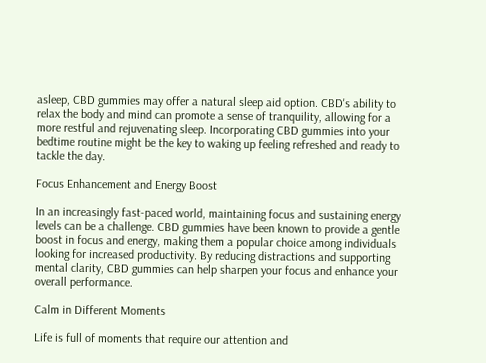asleep, CBD gummies may offer a natural sleep aid option. CBD's ability to relax the body and mind can promote a sense of tranquility, allowing for a more restful and rejuvenating sleep. Incorporating CBD gummies into your bedtime routine might be the key to waking up feeling refreshed and ready to tackle the day.

Focus Enhancement and Energy Boost

In an increasingly fast-paced world, maintaining focus and sustaining energy levels can be a challenge. CBD gummies have been known to provide a gentle boost in focus and energy, making them a popular choice among individuals looking for increased productivity. By reducing distractions and supporting mental clarity, CBD gummies can help sharpen your focus and enhance your overall performance.

Calm in Different Moments

Life is full of moments that require our attention and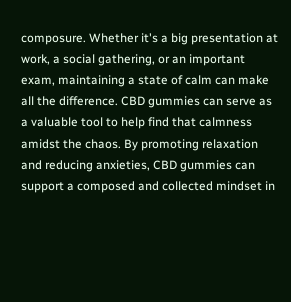composure. Whether it's a big presentation at work, a social gathering, or an important exam, maintaining a state of calm can make all the difference. CBD gummies can serve as a valuable tool to help find that calmness amidst the chaos. By promoting relaxation and reducing anxieties, CBD gummies can support a composed and collected mindset in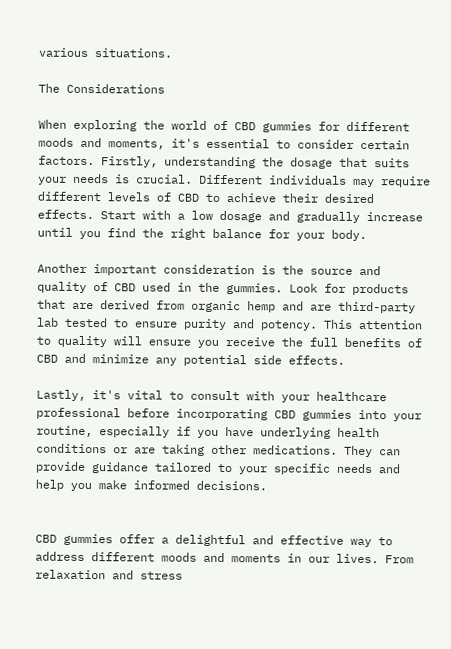various situations.

The Considerations

When exploring the world of CBD gummies for different moods and moments, it's essential to consider certain factors. Firstly, understanding the dosage that suits your needs is crucial. Different individuals may require different levels of CBD to achieve their desired effects. Start with a low dosage and gradually increase until you find the right balance for your body.

Another important consideration is the source and quality of CBD used in the gummies. Look for products that are derived from organic hemp and are third-party lab tested to ensure purity and potency. This attention to quality will ensure you receive the full benefits of CBD and minimize any potential side effects.

Lastly, it's vital to consult with your healthcare professional before incorporating CBD gummies into your routine, especially if you have underlying health conditions or are taking other medications. They can provide guidance tailored to your specific needs and help you make informed decisions.


CBD gummies offer a delightful and effective way to address different moods and moments in our lives. From relaxation and stress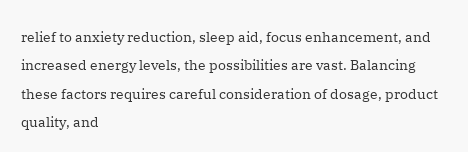relief to anxiety reduction, sleep aid, focus enhancement, and increased energy levels, the possibilities are vast. Balancing these factors requires careful consideration of dosage, product quality, and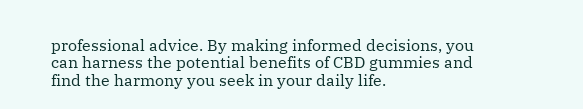professional advice. By making informed decisions, you can harness the potential benefits of CBD gummies and find the harmony you seek in your daily life.